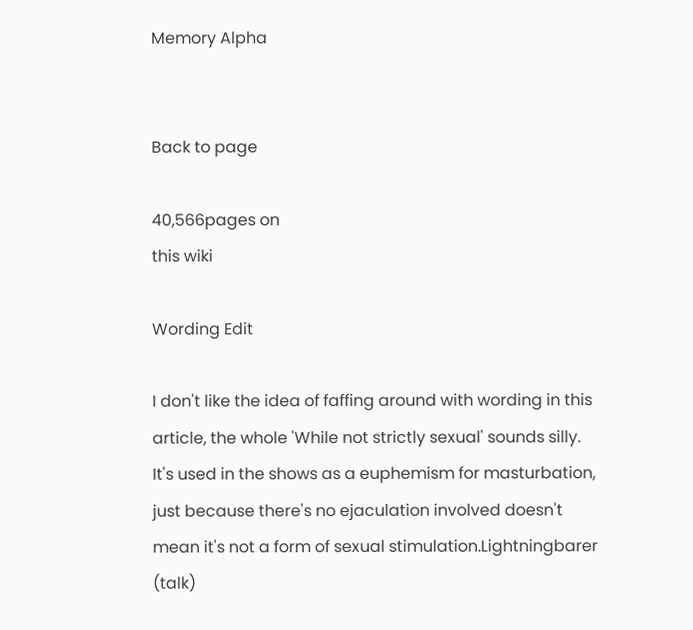Memory Alpha


Back to page

40,566pages on
this wiki

Wording Edit

I don't like the idea of faffing around with wording in this article, the whole 'While not strictly sexual' sounds silly. It's used in the shows as a euphemism for masturbation, just because there's no ejaculation involved doesn't mean it's not a form of sexual stimulation.Lightningbarer (talk)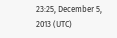23:25, December 5, 2013 (UTC)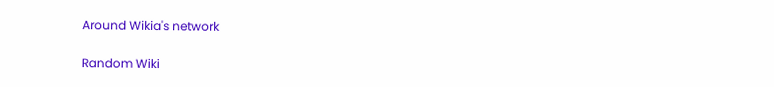Around Wikia's network

Random Wiki